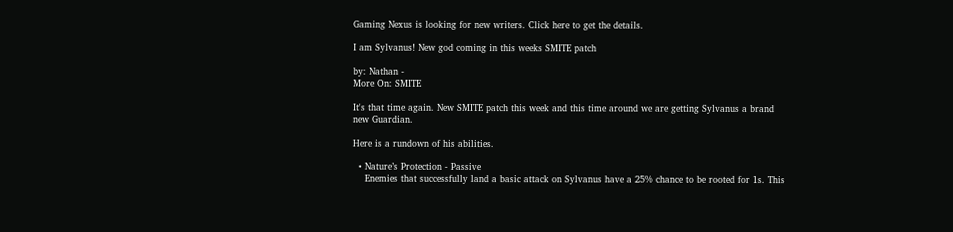Gaming Nexus is looking for new writers. Click here to get the details.

I am Sylvanus! New god coming in this weeks SMITE patch

by: Nathan -
More On: SMITE

It's that time again. New SMITE patch this week and this time around we are getting Sylvanus a brand new Guardian.

Here is a rundown of his abilities.

  • Nature’s Protection - Passive
    Enemies that successfully land a basic attack on Sylvanus have a 25% chance to be rooted for 1s. This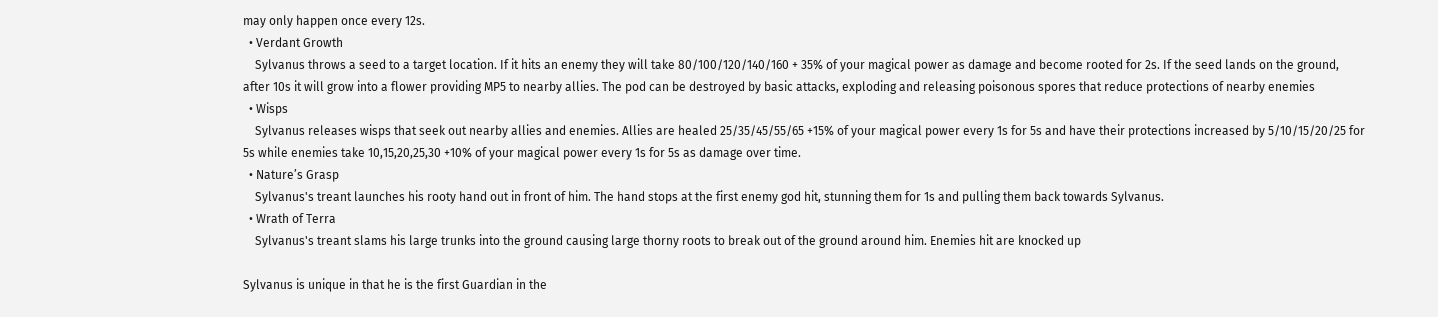may only happen once every 12s.
  • Verdant Growth
    Sylvanus throws a seed to a target location. If it hits an enemy they will take 80/100/120/140/160 + 35% of your magical power as damage and become rooted for 2s. If the seed lands on the ground, after 10s it will grow into a flower providing MP5 to nearby allies. The pod can be destroyed by basic attacks, exploding and releasing poisonous spores that reduce protections of nearby enemies
  • Wisps
    Sylvanus releases wisps that seek out nearby allies and enemies. Allies are healed 25/35/45/55/65 +15% of your magical power every 1s for 5s and have their protections increased by 5/10/15/20/25 for 5s while enemies take 10,15,20,25,30 +10% of your magical power every 1s for 5s as damage over time.
  • Nature’s Grasp
    Sylvanus's treant launches his rooty hand out in front of him. The hand stops at the first enemy god hit, stunning them for 1s and pulling them back towards Sylvanus.
  • Wrath of Terra
    Sylvanus's treant slams his large trunks into the ground causing large thorny roots to break out of the ground around him. Enemies hit are knocked up

Sylvanus is unique in that he is the first Guardian in the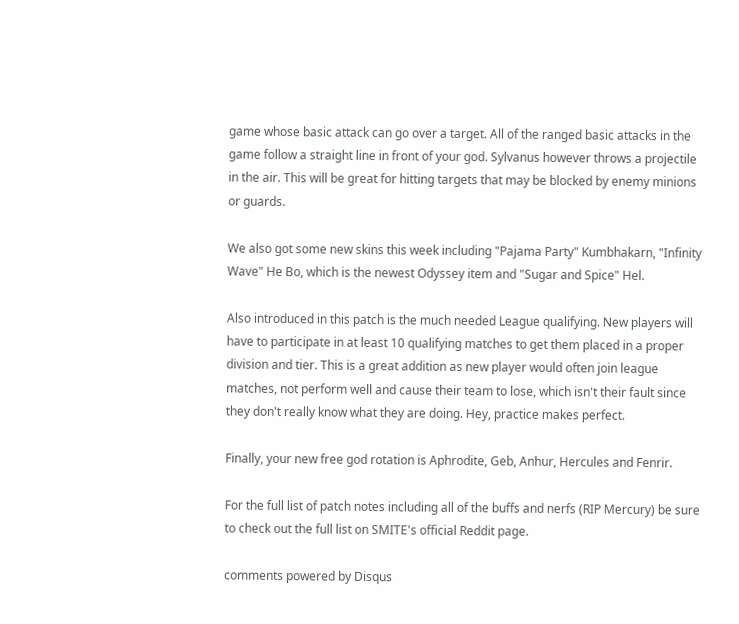game whose basic attack can go over a target. All of the ranged basic attacks in the game follow a straight line in front of your god. Sylvanus however throws a projectile in the air. This will be great for hitting targets that may be blocked by enemy minions or guards.

We also got some new skins this week including "Pajama Party" Kumbhakarn, "Infinity Wave" He Bo, which is the newest Odyssey item and "Sugar and Spice" Hel.

Also introduced in this patch is the much needed League qualifying. New players will have to participate in at least 10 qualifying matches to get them placed in a proper division and tier. This is a great addition as new player would often join league matches, not perform well and cause their team to lose, which isn't their fault since they don't really know what they are doing. Hey, practice makes perfect.

Finally, your new free god rotation is Aphrodite, Geb, Anhur, Hercules and Fenrir.

For the full list of patch notes including all of the buffs and nerfs (RIP Mercury) be sure to check out the full list on SMITE's official Reddit page.

comments powered by Disqus